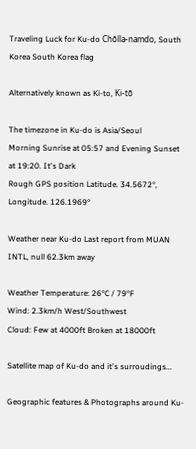Traveling Luck for Ku-do Chŏlla-namdo, South Korea South Korea flag

Alternatively known as Ki-to, Ki-tō

The timezone in Ku-do is Asia/Seoul
Morning Sunrise at 05:57 and Evening Sunset at 19:20. It's Dark
Rough GPS position Latitude. 34.5672°, Longitude. 126.1969°

Weather near Ku-do Last report from MUAN INTL, null 62.3km away

Weather Temperature: 26°C / 79°F
Wind: 2.3km/h West/Southwest
Cloud: Few at 4000ft Broken at 18000ft

Satellite map of Ku-do and it's surroudings...

Geographic features & Photographs around Ku-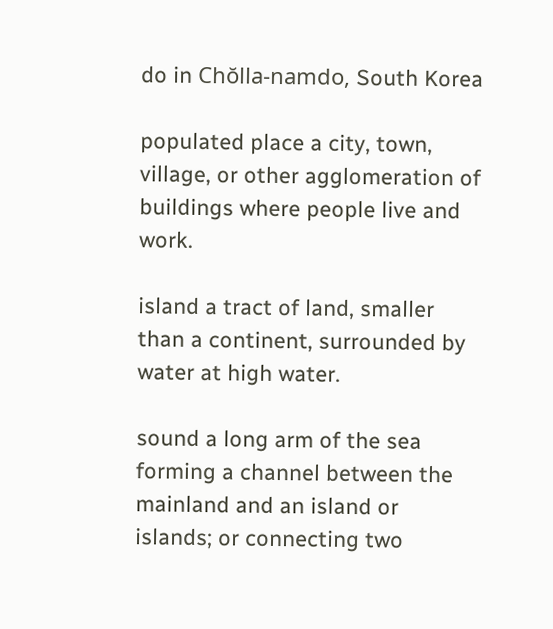do in Chŏlla-namdo, South Korea

populated place a city, town, village, or other agglomeration of buildings where people live and work.

island a tract of land, smaller than a continent, surrounded by water at high water.

sound a long arm of the sea forming a channel between the mainland and an island or islands; or connecting two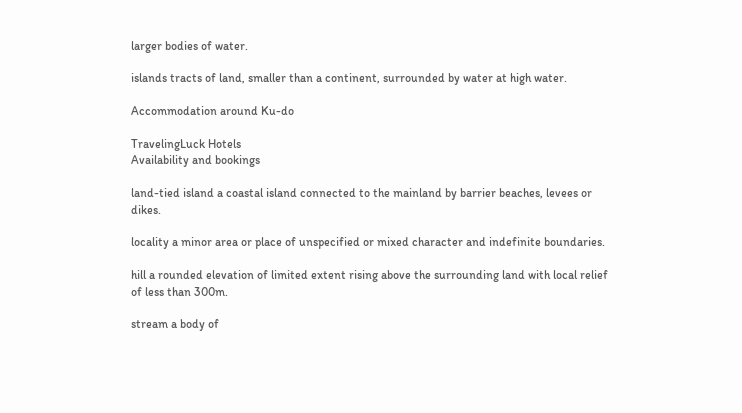larger bodies of water.

islands tracts of land, smaller than a continent, surrounded by water at high water.

Accommodation around Ku-do

TravelingLuck Hotels
Availability and bookings

land-tied island a coastal island connected to the mainland by barrier beaches, levees or dikes.

locality a minor area or place of unspecified or mixed character and indefinite boundaries.

hill a rounded elevation of limited extent rising above the surrounding land with local relief of less than 300m.

stream a body of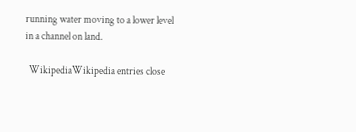running water moving to a lower level in a channel on land.

  WikipediaWikipedia entries close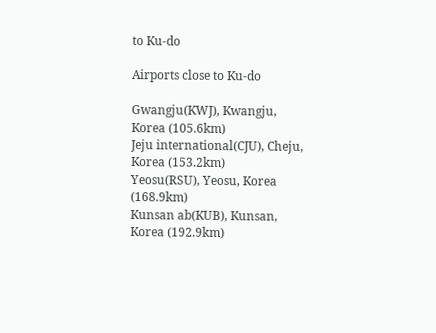to Ku-do

Airports close to Ku-do

Gwangju(KWJ), Kwangju, Korea (105.6km)
Jeju international(CJU), Cheju, Korea (153.2km)
Yeosu(RSU), Yeosu, Korea (168.9km)
Kunsan ab(KUB), Kunsan, Korea (192.9km)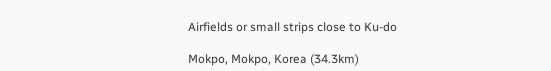Airfields or small strips close to Ku-do

Mokpo, Mokpo, Korea (34.3km)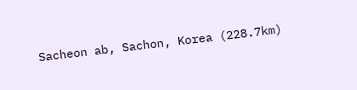Sacheon ab, Sachon, Korea (228.7km)